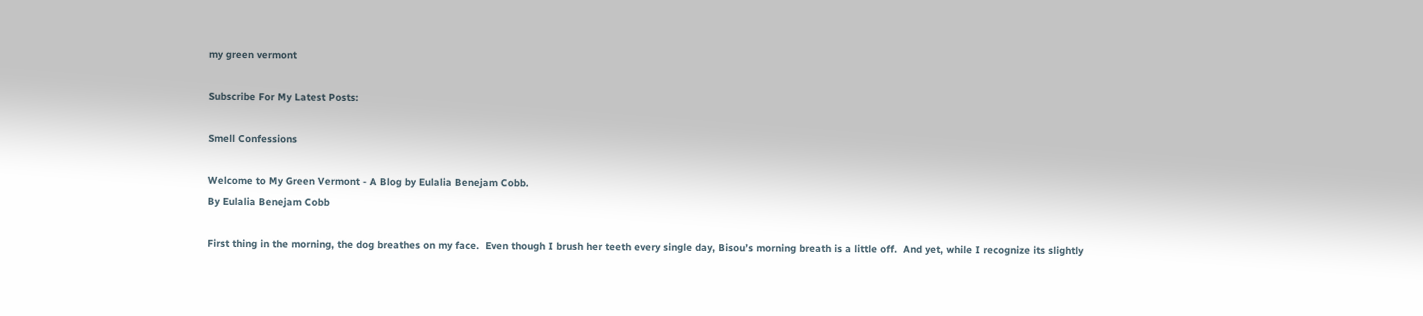my green vermont

Subscribe For My Latest Posts:

Smell Confessions

Welcome to My Green Vermont - A Blog by Eulalia Benejam Cobb.
By Eulalia Benejam Cobb

First thing in the morning, the dog breathes on my face.  Even though I brush her teeth every single day, Bisou’s morning breath is a little off.  And yet, while I recognize its slightly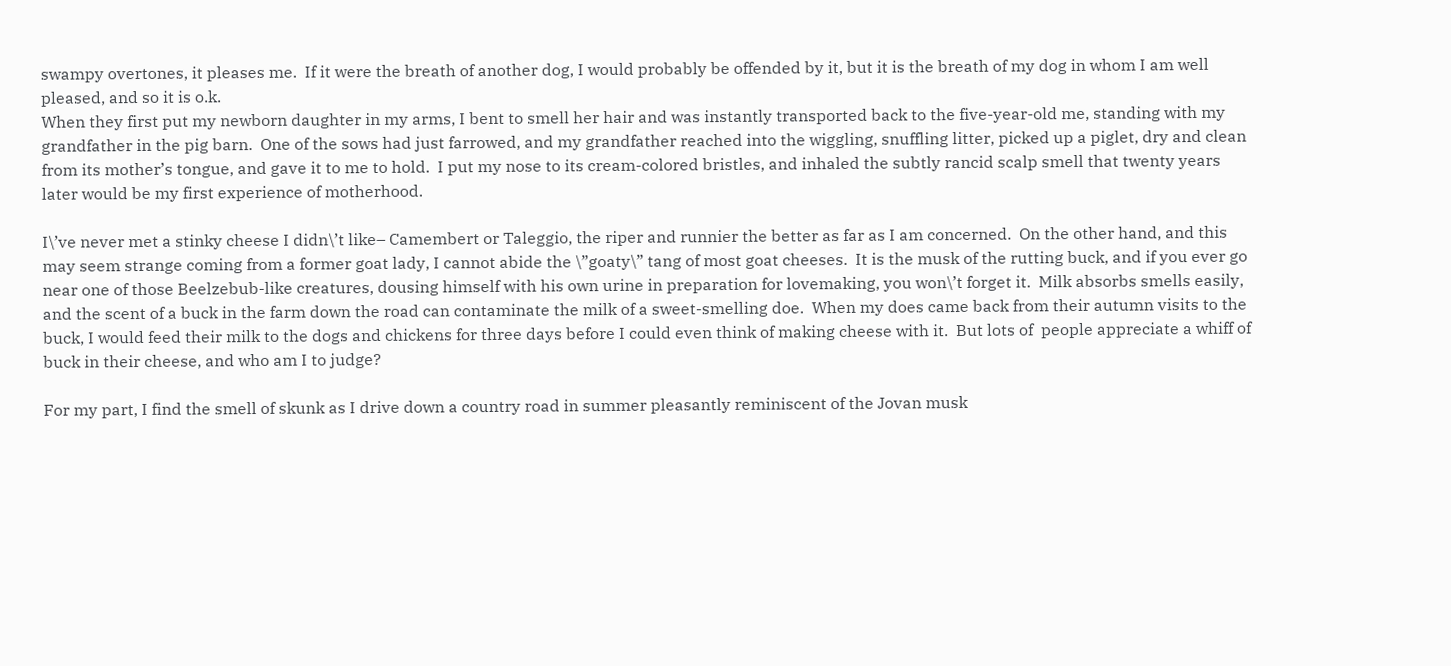swampy overtones, it pleases me.  If it were the breath of another dog, I would probably be offended by it, but it is the breath of my dog in whom I am well pleased, and so it is o.k.
When they first put my newborn daughter in my arms, I bent to smell her hair and was instantly transported back to the five-year-old me, standing with my grandfather in the pig barn.  One of the sows had just farrowed, and my grandfather reached into the wiggling, snuffling litter, picked up a piglet, dry and clean from its mother’s tongue, and gave it to me to hold.  I put my nose to its cream-colored bristles, and inhaled the subtly rancid scalp smell that twenty years later would be my first experience of motherhood.

I\’ve never met a stinky cheese I didn\’t like– Camembert or Taleggio, the riper and runnier the better as far as I am concerned.  On the other hand, and this may seem strange coming from a former goat lady, I cannot abide the \”goaty\” tang of most goat cheeses.  It is the musk of the rutting buck, and if you ever go near one of those Beelzebub-like creatures, dousing himself with his own urine in preparation for lovemaking, you won\’t forget it.  Milk absorbs smells easily, and the scent of a buck in the farm down the road can contaminate the milk of a sweet-smelling doe.  When my does came back from their autumn visits to the buck, I would feed their milk to the dogs and chickens for three days before I could even think of making cheese with it.  But lots of  people appreciate a whiff of buck in their cheese, and who am I to judge?

For my part, I find the smell of skunk as I drive down a country road in summer pleasantly reminiscent of the Jovan musk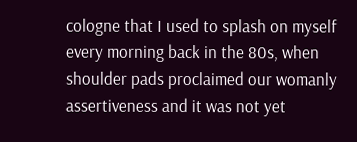cologne that I used to splash on myself every morning back in the 80s, when shoulder pads proclaimed our womanly assertiveness and it was not yet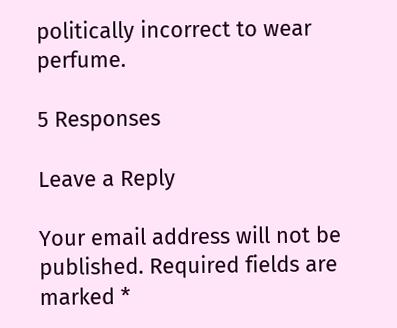politically incorrect to wear perfume.

5 Responses

Leave a Reply

Your email address will not be published. Required fields are marked *